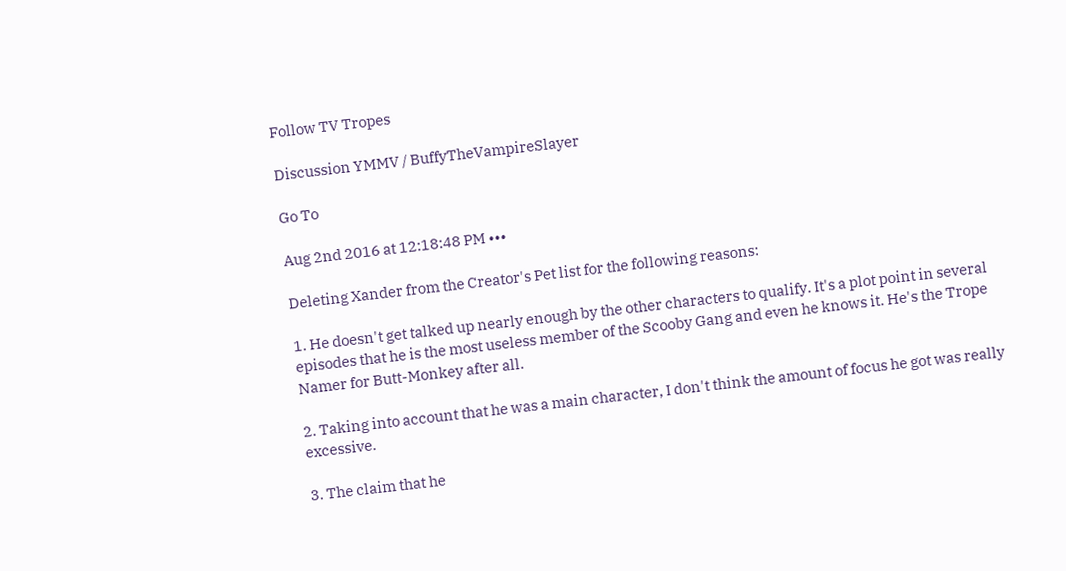Follow TV Tropes

Discussion YMMV / BuffyTheVampireSlayer

Go To

Aug 2nd 2016 at 12:18:48 PM •••

Deleting Xander from the Creator's Pet list for the following reasons:

1. He doesn't get talked up nearly enough by the other characters to qualify. It's a plot point in several episodes that he is the most useless member of the Scooby Gang and even he knows it. He's the Trope Namer for Butt-Monkey after all.

2. Taking into account that he was a main character, I don't think the amount of focus he got was really excessive.

3. The claim that he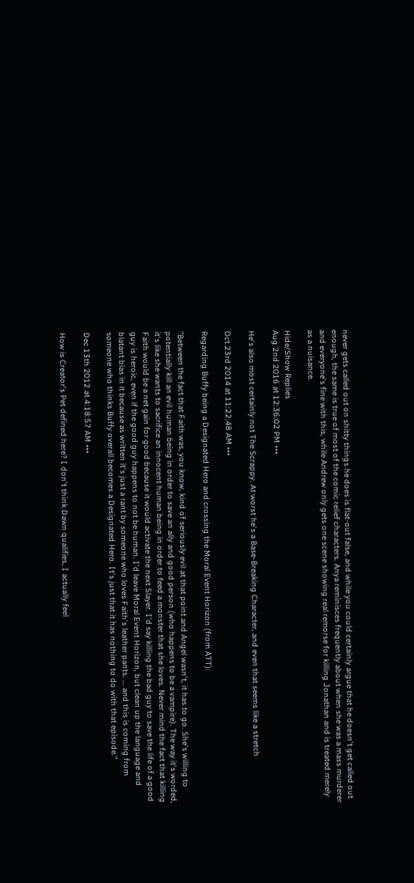never gets called out on shitty things he does is flat-out false, and while you could certainly argue that he doesn't get called out enough, the same is true of most of the comic relief characters. Anya reminisces frequently about when she was a mass murderer and everyone's fine with this, while Andrew only gets one scene showing real remorse for killing Jonathan and is treated merely as a nuisance.

Hide/Show Replies
Aug 2nd 2016 at 12:36:02 PM •••

He's also most certainly not The Scrappy. At worst he's a Base-Breaking Character, and even that seems like a stretch

Oct 23rd 2014 at 11:22:48 AM •••

Regarding Buffy being a Designated Hero and crossing the Moral Event Horizon (from ATT):

"Between the fact that Faith was, you know, kind of seriously evil at that point and Angel wasn't, it has to go. She's willing to potentially kill an evil human being in order to save an ally and good person (who happens to be a vampire). The way it's worded, it's like she wants to sacrifice an innocent human being in order to feed a monster that she loves. Never mind the fact that killing Faith would be a net gain for good because it would activate the next Slayer. I'd say killing the bad guy to save the life of a good guy is heroic, even if the good guy happens to not be human. I'd leave Moral Event Horizon, but clean up the language and blatant bias in it because as written it's just a rant by someone who loves Faith's leather pants. ... and this is coming from someone who thinks Buffy overall becomes a Designated Hero. It's just that it has nothing to do with that episode."

Dec 13th 2012 at 4:18:57 AM •••

How is Creator's Pet defined here? I don't think Dawn qualifies, I actually feel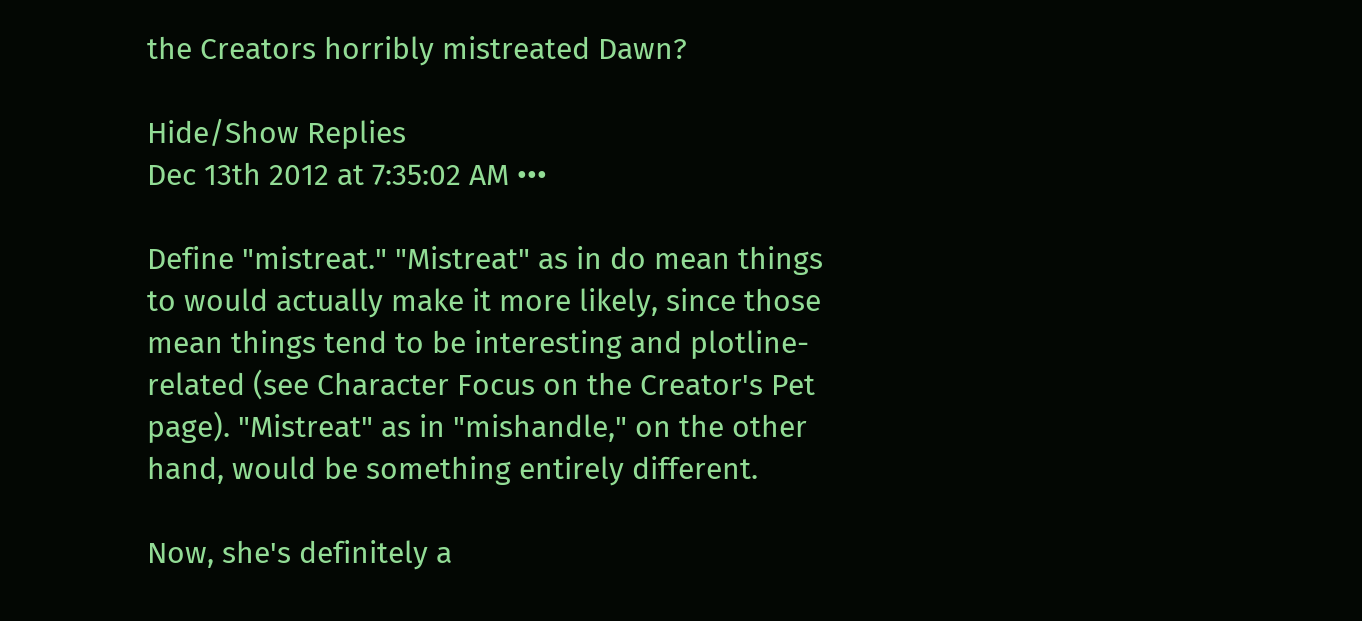the Creators horribly mistreated Dawn?

Hide/Show Replies
Dec 13th 2012 at 7:35:02 AM •••

Define "mistreat." "Mistreat" as in do mean things to would actually make it more likely, since those mean things tend to be interesting and plotline-related (see Character Focus on the Creator's Pet page). "Mistreat" as in "mishandle," on the other hand, would be something entirely different.

Now, she's definitely a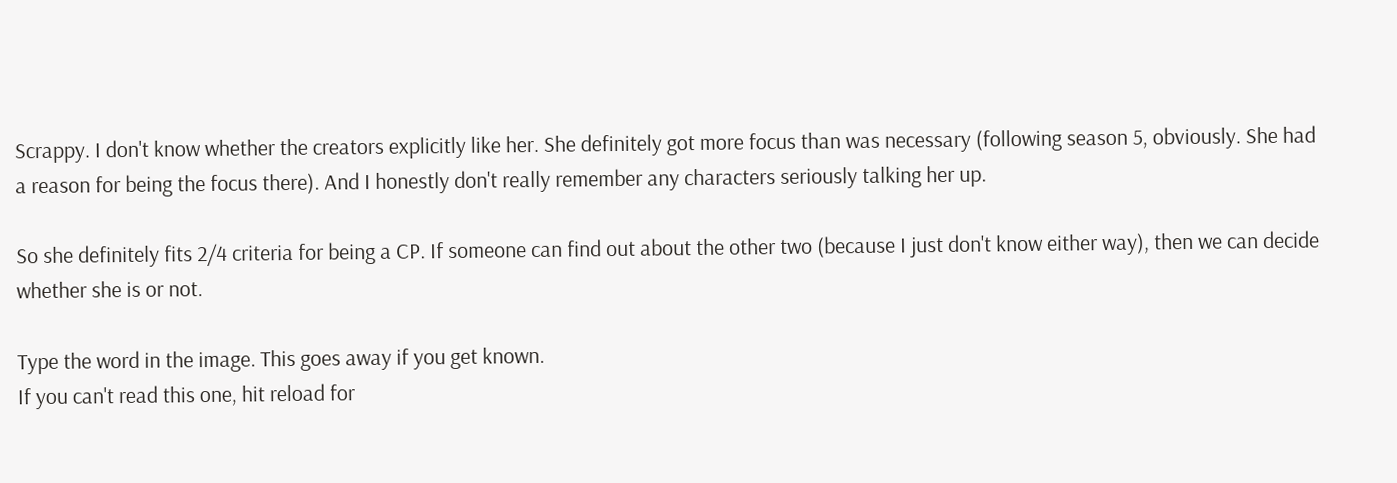Scrappy. I don't know whether the creators explicitly like her. She definitely got more focus than was necessary (following season 5, obviously. She had a reason for being the focus there). And I honestly don't really remember any characters seriously talking her up.

So she definitely fits 2/4 criteria for being a CP. If someone can find out about the other two (because I just don't know either way), then we can decide whether she is or not.

Type the word in the image. This goes away if you get known.
If you can't read this one, hit reload for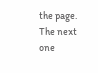the page.
The next one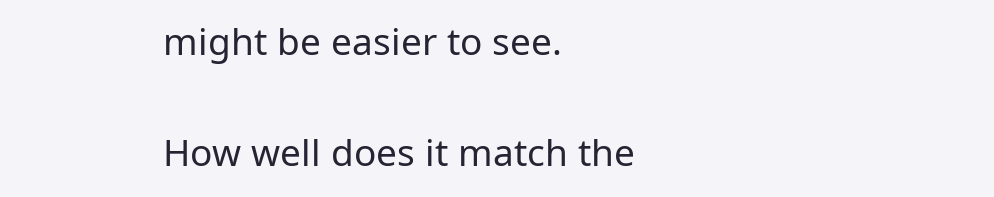might be easier to see.

How well does it match the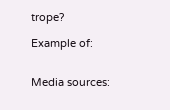trope?

Example of:


Media sources: